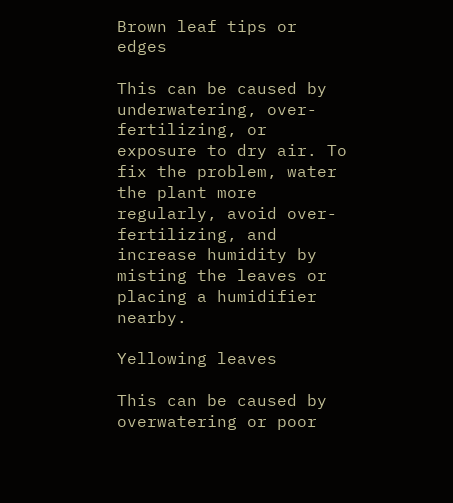Brown leaf tips or edges

This can be caused by underwatering, over-fertilizing, or exposure to dry air. To fix the problem, water the plant more regularly, avoid over-fertilizing, and increase humidity by misting the leaves or placing a humidifier nearby.

Yellowing leaves

This can be caused by overwatering or poor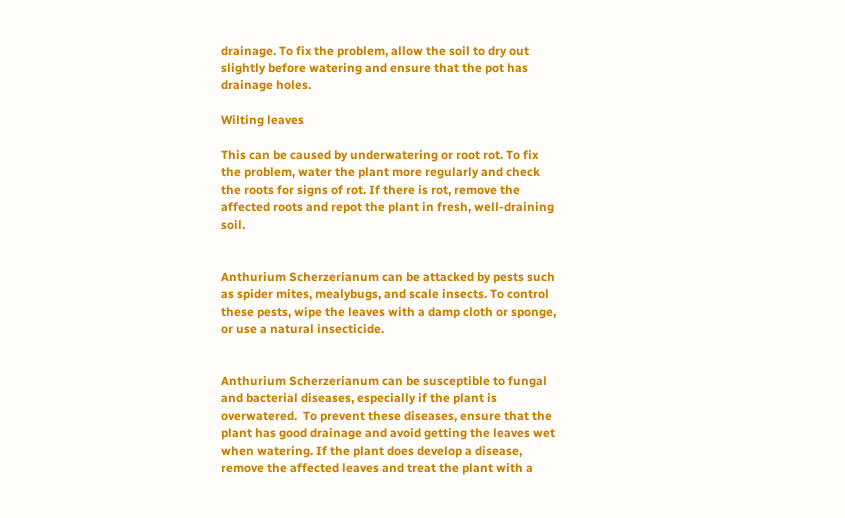drainage. To fix the problem, allow the soil to dry out slightly before watering and ensure that the pot has drainage holes.

Wilting leaves

This can be caused by underwatering or root rot. To fix the problem, water the plant more regularly and check the roots for signs of rot. If there is rot, remove the affected roots and repot the plant in fresh, well-draining soil.


Anthurium Scherzerianum can be attacked by pests such as spider mites, mealybugs, and scale insects. To control these pests, wipe the leaves with a damp cloth or sponge, or use a natural insecticide.


Anthurium Scherzerianum can be susceptible to fungal and bacterial diseases, especially if the plant is overwatered.  To prevent these diseases, ensure that the plant has good drainage and avoid getting the leaves wet when watering. If the plant does develop a disease, remove the affected leaves and treat the plant with a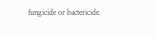fungicide or bactericide.